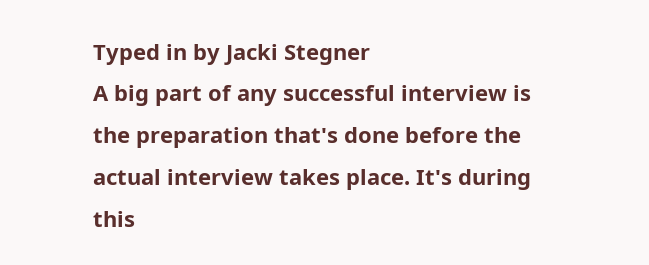Typed in by Jacki Stegner
A big part of any successful interview is the preparation that's done before the actual interview takes place. It's during this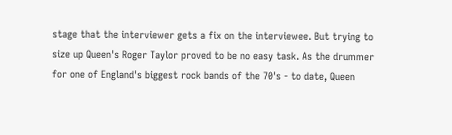stage that the interviewer gets a fix on the interviewee. But trying to size up Queen's Roger Taylor proved to be no easy task. As the drummer for one of England's biggest rock bands of the 70's - to date, Queen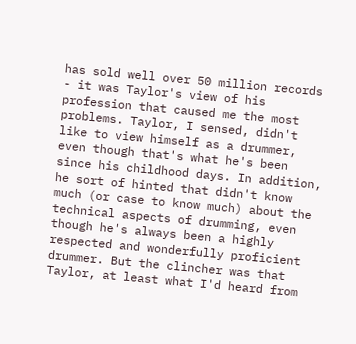has sold well over 50 million records - it was Taylor's view of his profession that caused me the most problems. Taylor, I sensed, didn't like to view himself as a drummer, even though that's what he's been since his childhood days. In addition, he sort of hinted that didn't know much (or case to know much) about the technical aspects of drumming, even though he's always been a highly respected and wonderfully proficient drummer. But the clincher was that Taylor, at least what I'd heard from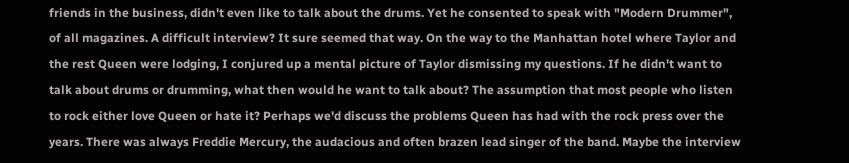friends in the business, didn't even like to talk about the drums. Yet he consented to speak with "Modern Drummer", of all magazines. A difficult interview? It sure seemed that way. On the way to the Manhattan hotel where Taylor and the rest Queen were lodging, I conjured up a mental picture of Taylor dismissing my questions. If he didn't want to talk about drums or drumming, what then would he want to talk about? The assumption that most people who listen to rock either love Queen or hate it? Perhaps we'd discuss the problems Queen has had with the rock press over the years. There was always Freddie Mercury, the audacious and often brazen lead singer of the band. Maybe the interview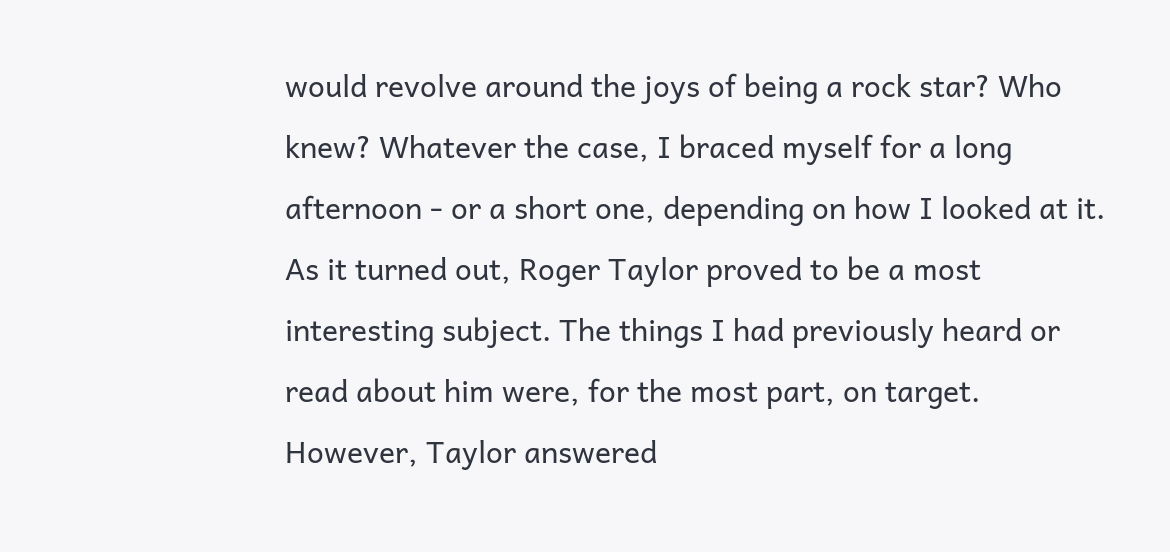would revolve around the joys of being a rock star? Who knew? Whatever the case, I braced myself for a long afternoon - or a short one, depending on how I looked at it. As it turned out, Roger Taylor proved to be a most interesting subject. The things I had previously heard or read about him were, for the most part, on target. However, Taylor answered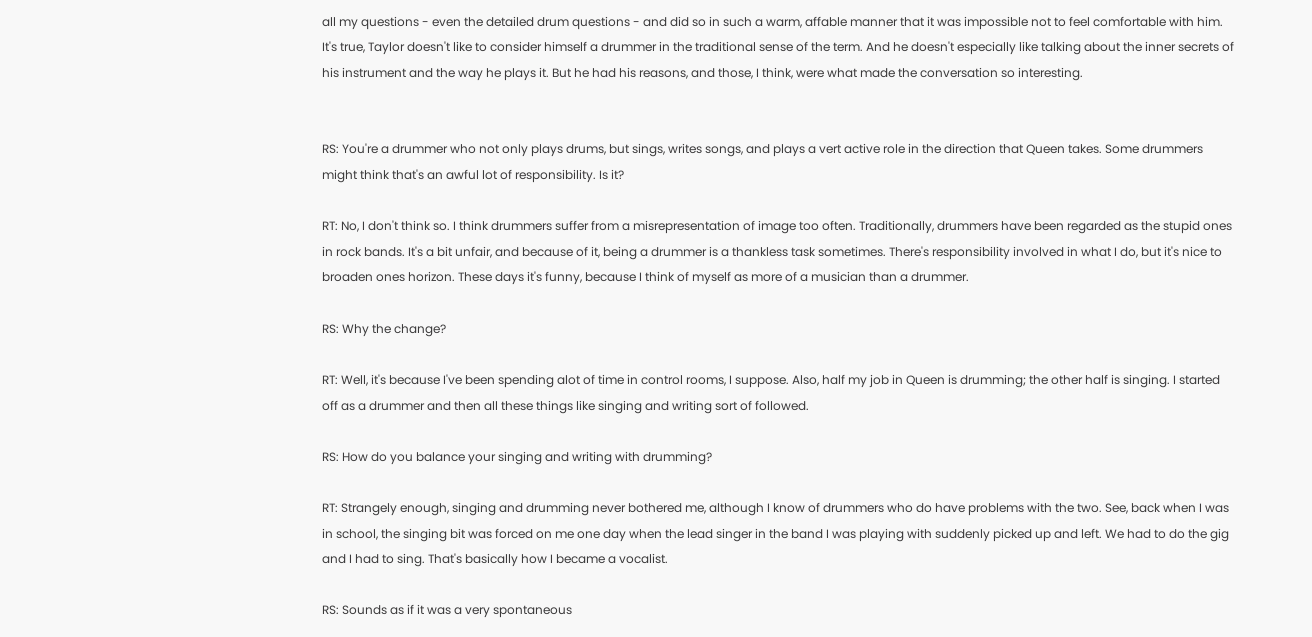all my questions - even the detailed drum questions - and did so in such a warm, affable manner that it was impossible not to feel comfortable with him. It's true, Taylor doesn't like to consider himself a drummer in the traditional sense of the term. And he doesn't especially like talking about the inner secrets of his instrument and the way he plays it. But he had his reasons, and those, I think, were what made the conversation so interesting.


RS: You're a drummer who not only plays drums, but sings, writes songs, and plays a vert active role in the direction that Queen takes. Some drummers might think that's an awful lot of responsibility. Is it?

RT: No, I don't think so. I think drummers suffer from a misrepresentation of image too often. Traditionally, drummers have been regarded as the stupid ones in rock bands. It's a bit unfair, and because of it, being a drummer is a thankless task sometimes. There's responsibility involved in what I do, but it's nice to broaden ones horizon. These days it's funny, because I think of myself as more of a musician than a drummer.

RS: Why the change?

RT: Well, it's because I've been spending alot of time in control rooms, I suppose. Also, half my job in Queen is drumming; the other half is singing. I started off as a drummer and then all these things like singing and writing sort of followed.

RS: How do you balance your singing and writing with drumming?

RT: Strangely enough, singing and drumming never bothered me, although I know of drummers who do have problems with the two. See, back when I was in school, the singing bit was forced on me one day when the lead singer in the band I was playing with suddenly picked up and left. We had to do the gig and I had to sing. That's basically how I became a vocalist.

RS: Sounds as if it was a very spontaneous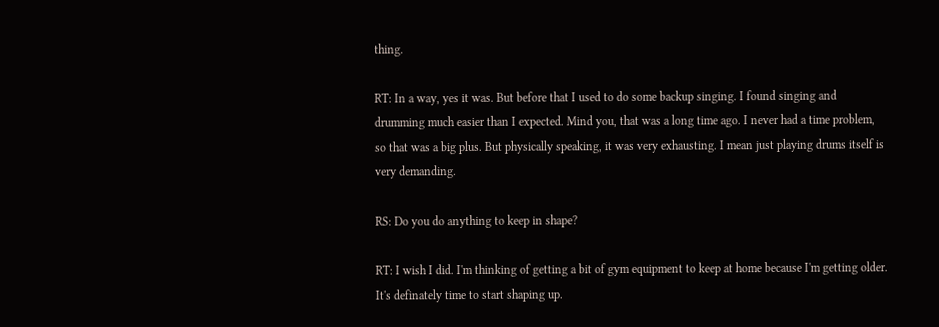thing.

RT: In a way, yes it was. But before that I used to do some backup singing. I found singing and drumming much easier than I expected. Mind you, that was a long time ago. I never had a time problem, so that was a big plus. But physically speaking, it was very exhausting. I mean just playing drums itself is very demanding.

RS: Do you do anything to keep in shape?

RT: I wish I did. I'm thinking of getting a bit of gym equipment to keep at home because I'm getting older. It's definately time to start shaping up.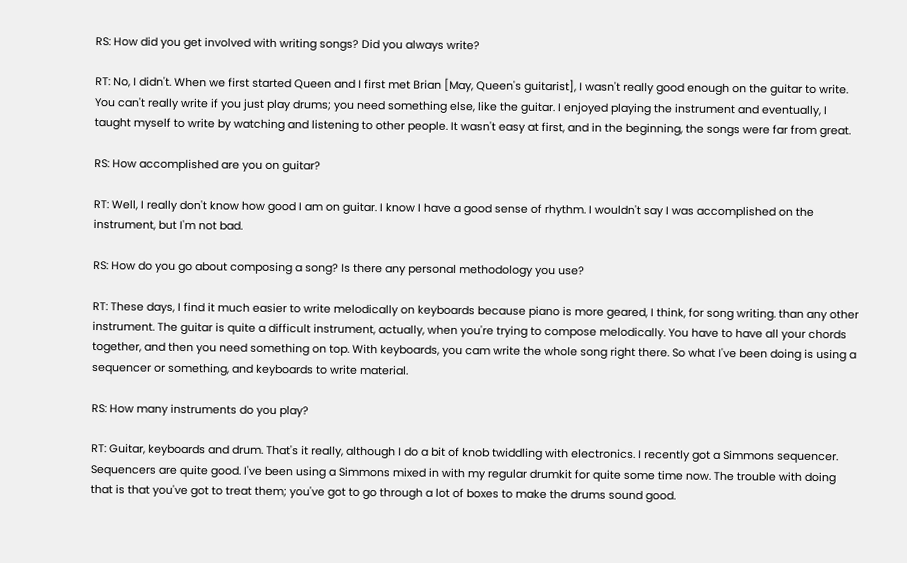RS: How did you get involved with writing songs? Did you always write?

RT: No, I didn't. When we first started Queen and I first met Brian [May, Queen's guitarist], I wasn't really good enough on the guitar to write. You can't really write if you just play drums; you need something else, like the guitar. I enjoyed playing the instrument and eventually, I taught myself to write by watching and listening to other people. It wasn't easy at first, and in the beginning, the songs were far from great.

RS: How accomplished are you on guitar?

RT: Well, I really don't know how good I am on guitar. I know I have a good sense of rhythm. I wouldn't say I was accomplished on the instrument, but I'm not bad.

RS: How do you go about composing a song? Is there any personal methodology you use?

RT: These days, I find it much easier to write melodically on keyboards because piano is more geared, I think, for song writing. than any other instrument. The guitar is quite a difficult instrument, actually, when you're trying to compose melodically. You have to have all your chords together, and then you need something on top. With keyboards, you cam write the whole song right there. So what I've been doing is using a sequencer or something, and keyboards to write material.

RS: How many instruments do you play?

RT: Guitar, keyboards and drum. That's it really, although I do a bit of knob twiddling with electronics. I recently got a Simmons sequencer. Sequencers are quite good. I've been using a Simmons mixed in with my regular drumkit for quite some time now. The trouble with doing that is that you've got to treat them; you've got to go through a lot of boxes to make the drums sound good.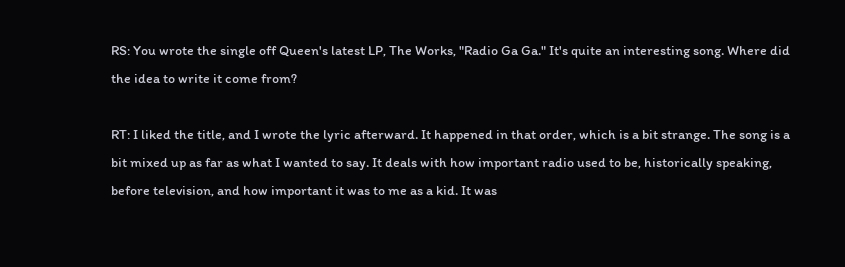RS: You wrote the single off Queen's latest LP, The Works, "Radio Ga Ga." It's quite an interesting song. Where did the idea to write it come from?

RT: I liked the title, and I wrote the lyric afterward. It happened in that order, which is a bit strange. The song is a bit mixed up as far as what I wanted to say. It deals with how important radio used to be, historically speaking, before television, and how important it was to me as a kid. It was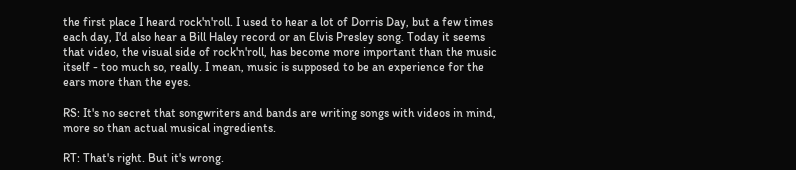the first place I heard rock'n'roll. I used to hear a lot of Dorris Day, but a few times each day, I'd also hear a Bill Haley record or an Elvis Presley song. Today it seems that video, the visual side of rock'n'roll, has become more important than the music itself - too much so, really. I mean, music is supposed to be an experience for the ears more than the eyes.

RS: It's no secret that songwriters and bands are writing songs with videos in mind, more so than actual musical ingredients.

RT: That's right. But it's wrong.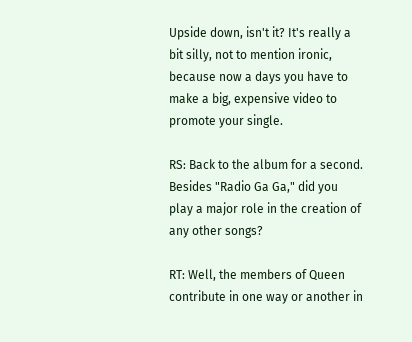Upside down, isn't it? It's really a bit silly, not to mention ironic, because now a days you have to make a big, expensive video to promote your single.

RS: Back to the album for a second. Besides "Radio Ga Ga," did you play a major role in the creation of any other songs?

RT: Well, the members of Queen contribute in one way or another in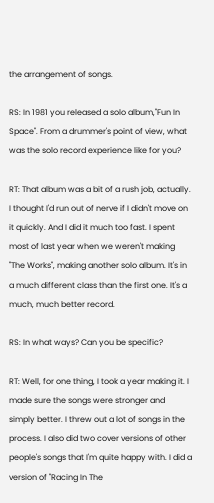the arrangement of songs.

RS: In 1981 you released a solo album,"Fun In Space". From a drummer's point of view, what was the solo record experience like for you?

RT: That album was a bit of a rush job, actually. I thought I'd run out of nerve if I didn't move on it quickly. And I did it much too fast. I spent most of last year when we weren't making "The Works", making another solo album. It's in a much different class than the first one. It's a much, much better record.

RS: In what ways? Can you be specific?

RT: Well, for one thing, I took a year making it. I made sure the songs were stronger and simply better. I threw out a lot of songs in the process. I also did two cover versions of other people's songs that I'm quite happy with. I did a version of "Racing In The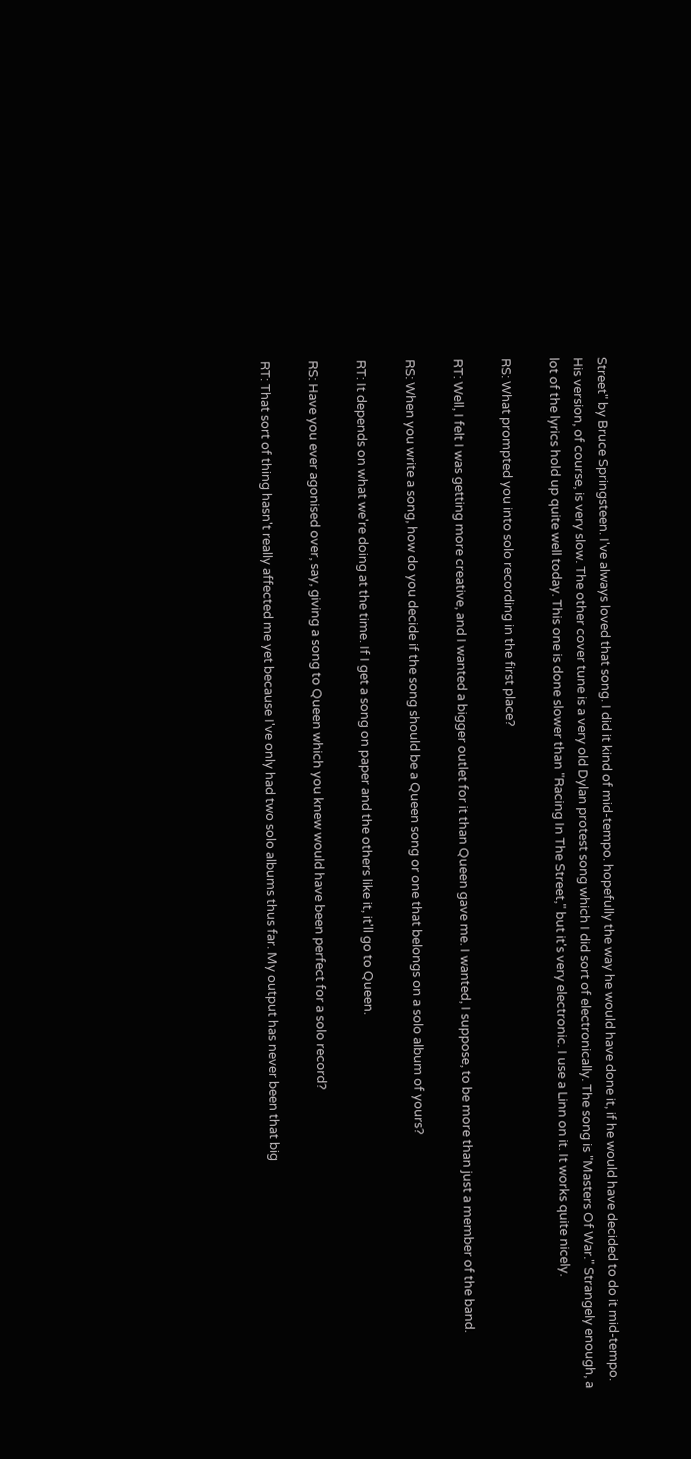Street" by Bruce Springsteen. I've always loved that song. I did it kind of mid-tempo. hopefully the way he would have done it, if he would have decided to do it mid-tempo. His version, of course, is very slow. The other cover tune is a very old Dylan protest song which I did sort of electronically. The song is "Masters Of War." Strangely enough, a lot of the lyrics hold up quite well today. This one is done slower than "Racing In The Street," but it's very electronic. I use a Linn on it. It works quite nicely.

RS: What prompted you into solo recording in the first place?

RT: Well, I felt I was getting more creative, and I wanted a bigger outlet for it than Queen gave me. I wanted, I suppose, to be more than just a member of the band.

RS: When you write a song, how do you decide if the song should be a Queen song or one that belongs on a solo album of yours?

RT: It depends on what we're doing at the time. If I get a song on paper and the others like it, it'll go to Queen.

RS: Have you ever agonised over, say, giving a song to Queen which you knew would have been perfect for a solo record?

RT: That sort of thing hasn't really affected me yet because I've only had two solo albums thus far. My output has never been that big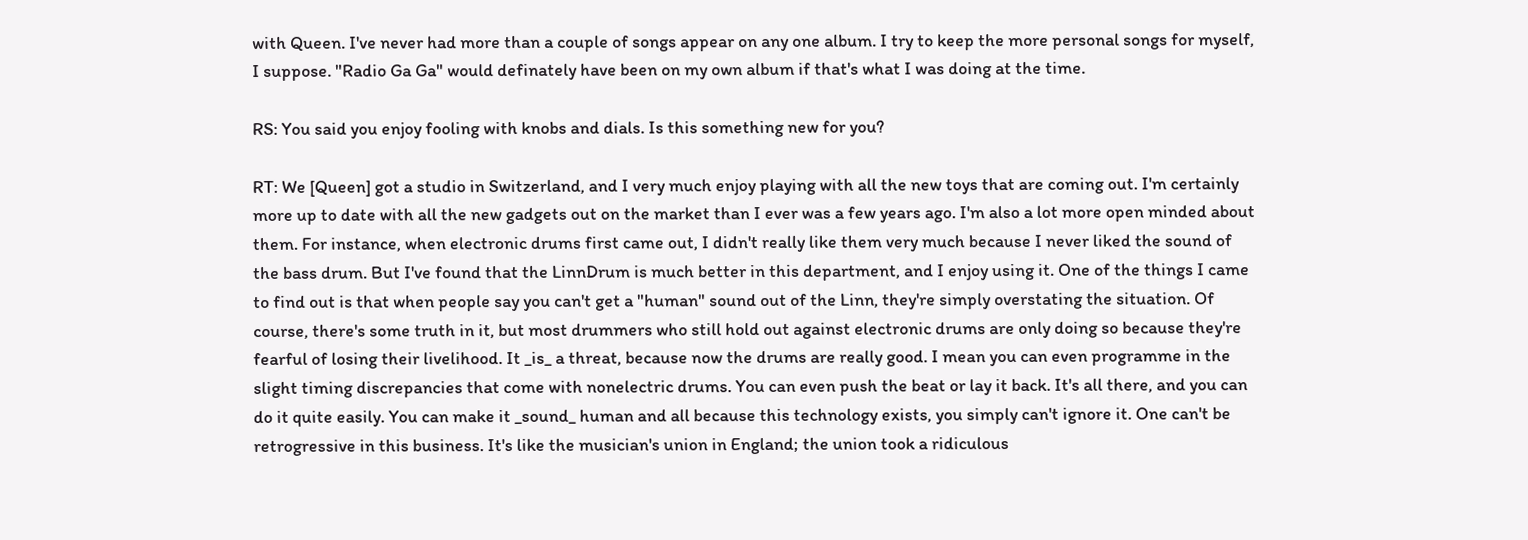with Queen. I've never had more than a couple of songs appear on any one album. I try to keep the more personal songs for myself, I suppose. "Radio Ga Ga" would definately have been on my own album if that's what I was doing at the time.

RS: You said you enjoy fooling with knobs and dials. Is this something new for you?

RT: We [Queen] got a studio in Switzerland, and I very much enjoy playing with all the new toys that are coming out. I'm certainly more up to date with all the new gadgets out on the market than I ever was a few years ago. I'm also a lot more open minded about them. For instance, when electronic drums first came out, I didn't really like them very much because I never liked the sound of the bass drum. But I've found that the LinnDrum is much better in this department, and I enjoy using it. One of the things I came to find out is that when people say you can't get a "human" sound out of the Linn, they're simply overstating the situation. Of course, there's some truth in it, but most drummers who still hold out against electronic drums are only doing so because they're fearful of losing their livelihood. It _is_ a threat, because now the drums are really good. I mean you can even programme in the slight timing discrepancies that come with nonelectric drums. You can even push the beat or lay it back. It's all there, and you can do it quite easily. You can make it _sound_ human and all because this technology exists, you simply can't ignore it. One can't be retrogressive in this business. It's like the musician's union in England; the union took a ridiculous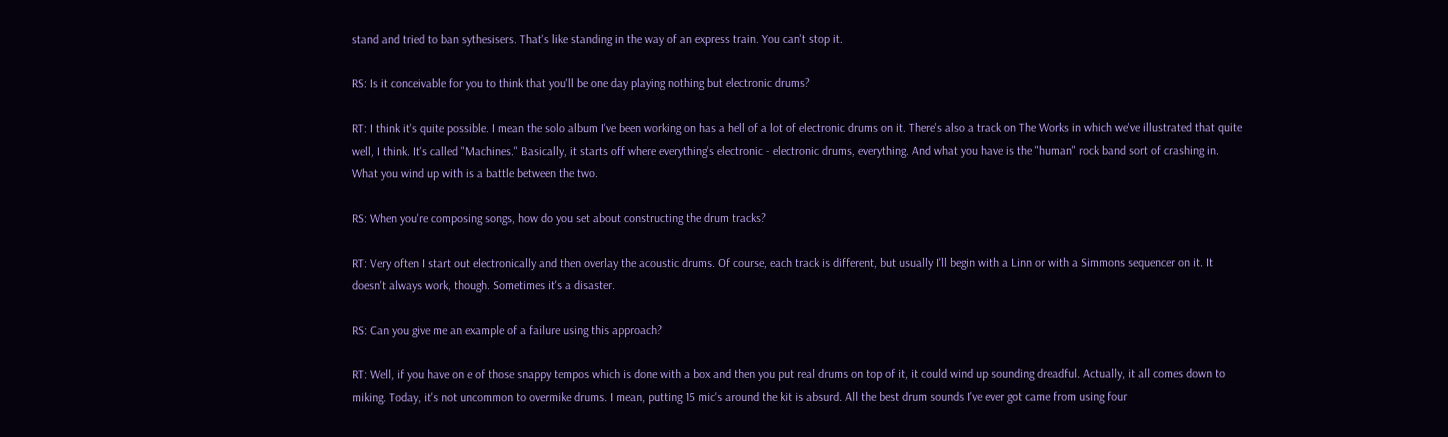stand and tried to ban sythesisers. That's like standing in the way of an express train. You can't stop it.

RS: Is it conceivable for you to think that you'll be one day playing nothing but electronic drums?

RT: I think it's quite possible. I mean the solo album I've been working on has a hell of a lot of electronic drums on it. There's also a track on The Works in which we've illustrated that quite well, I think. It's called "Machines." Basically, it starts off where everything's electronic - electronic drums, everything. And what you have is the "human" rock band sort of crashing in. What you wind up with is a battle between the two.

RS: When you're composing songs, how do you set about constructing the drum tracks?

RT: Very often I start out electronically and then overlay the acoustic drums. Of course, each track is different, but usually I'll begin with a Linn or with a Simmons sequencer on it. It doesn't always work, though. Sometimes it's a disaster.

RS: Can you give me an example of a failure using this approach?

RT: Well, if you have on e of those snappy tempos which is done with a box and then you put real drums on top of it, it could wind up sounding dreadful. Actually, it all comes down to miking. Today, it's not uncommon to overmike drums. I mean, putting 15 mic's around the kit is absurd. All the best drum sounds I've ever got came from using four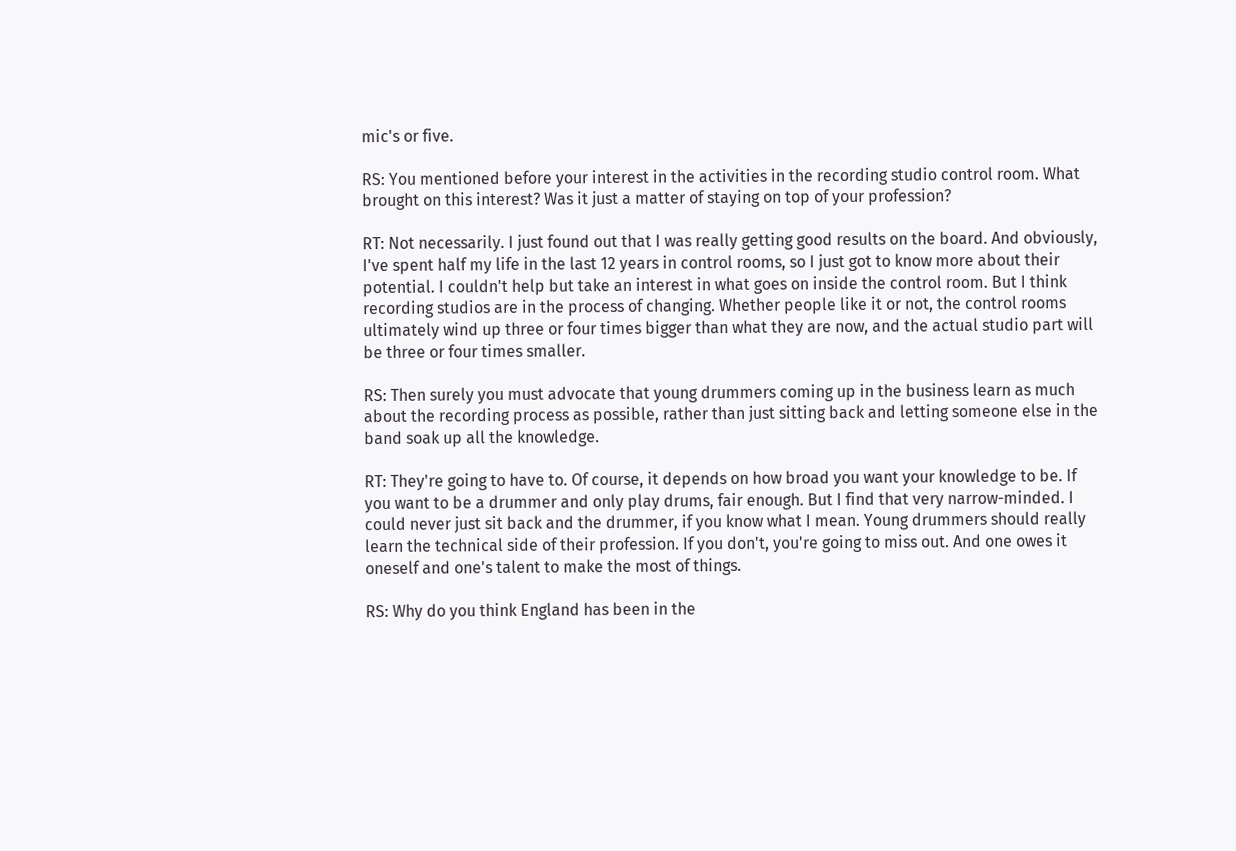mic's or five.

RS: You mentioned before your interest in the activities in the recording studio control room. What brought on this interest? Was it just a matter of staying on top of your profession?

RT: Not necessarily. I just found out that I was really getting good results on the board. And obviously, I've spent half my life in the last 12 years in control rooms, so I just got to know more about their potential. I couldn't help but take an interest in what goes on inside the control room. But I think recording studios are in the process of changing. Whether people like it or not, the control rooms ultimately wind up three or four times bigger than what they are now, and the actual studio part will be three or four times smaller.

RS: Then surely you must advocate that young drummers coming up in the business learn as much about the recording process as possible, rather than just sitting back and letting someone else in the band soak up all the knowledge.

RT: They're going to have to. Of course, it depends on how broad you want your knowledge to be. If you want to be a drummer and only play drums, fair enough. But I find that very narrow-minded. I could never just sit back and the drummer, if you know what I mean. Young drummers should really learn the technical side of their profession. If you don't, you're going to miss out. And one owes it oneself and one's talent to make the most of things.

RS: Why do you think England has been in the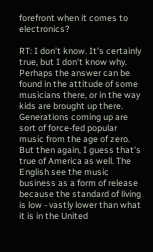forefront when it comes to electronics?

RT: I don't know. It's certainly true, but I don't know why. Perhaps the answer can be found in the attitude of some musicians there, or in the way kids are brought up there. Generations coming up are sort of force-fed popular music from the age of zero. But then again, I guess that's true of America as well. The English see the music business as a form of release because the standard of living is low - vastly lower than what it is in the United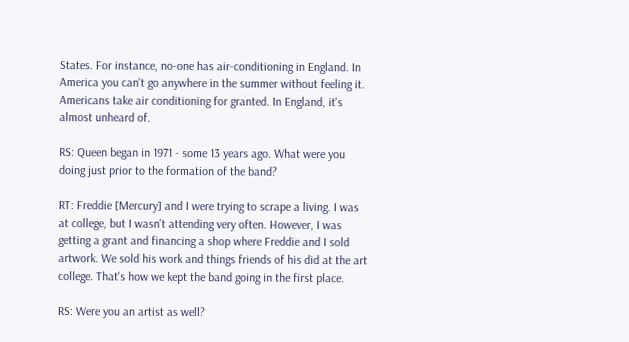States. For instance, no-one has air-conditioning in England. In America you can't go anywhere in the summer without feeling it. Americans take air conditioning for granted. In England, it's almost unheard of.

RS: Queen began in 1971 - some 13 years ago. What were you doing just prior to the formation of the band?

RT: Freddie [Mercury] and I were trying to scrape a living. I was at college, but I wasn't attending very often. However, I was getting a grant and financing a shop where Freddie and I sold artwork. We sold his work and things friends of his did at the art college. That's how we kept the band going in the first place.

RS: Were you an artist as well?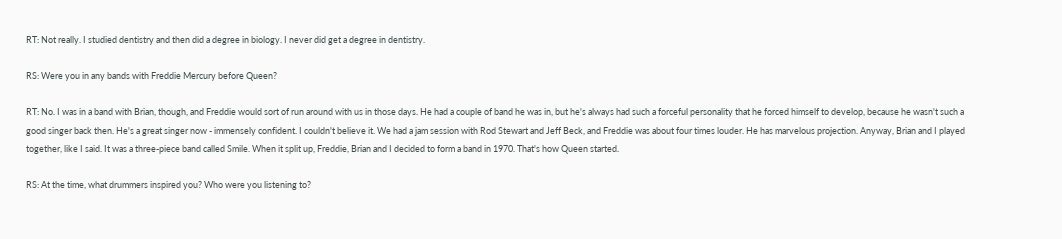RT: Not really. I studied dentistry and then did a degree in biology. I never did get a degree in dentistry.

RS: Were you in any bands with Freddie Mercury before Queen?

RT: No. I was in a band with Brian, though, and Freddie would sort of run around with us in those days. He had a couple of band he was in, but he's always had such a forceful personality that he forced himself to develop, because he wasn't such a good singer back then. He's a great singer now - immensely confident. I couldn't believe it. We had a jam session with Rod Stewart and Jeff Beck, and Freddie was about four times louder. He has marvelous projection. Anyway, Brian and I played together, like I said. It was a three-piece band called Smile. When it split up, Freddie, Brian and I decided to form a band in 1970. That's how Queen started.

RS: At the time, what drummers inspired you? Who were you listening to?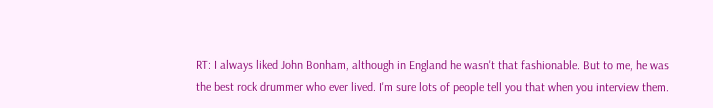RT: I always liked John Bonham, although in England he wasn't that fashionable. But to me, he was the best rock drummer who ever lived. I'm sure lots of people tell you that when you interview them.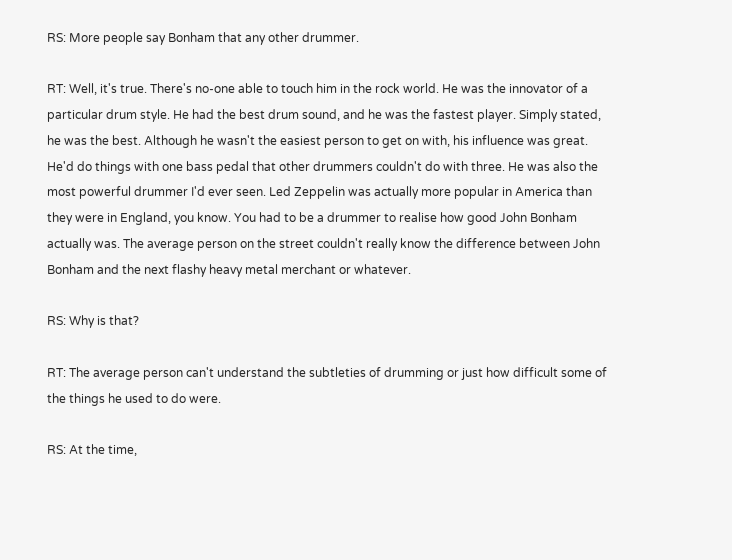RS: More people say Bonham that any other drummer.

RT: Well, it's true. There's no-one able to touch him in the rock world. He was the innovator of a particular drum style. He had the best drum sound, and he was the fastest player. Simply stated, he was the best. Although he wasn't the easiest person to get on with, his influence was great. He'd do things with one bass pedal that other drummers couldn't do with three. He was also the most powerful drummer I'd ever seen. Led Zeppelin was actually more popular in America than they were in England, you know. You had to be a drummer to realise how good John Bonham actually was. The average person on the street couldn't really know the difference between John Bonham and the next flashy heavy metal merchant or whatever.

RS: Why is that?

RT: The average person can't understand the subtleties of drumming or just how difficult some of the things he used to do were.

RS: At the time,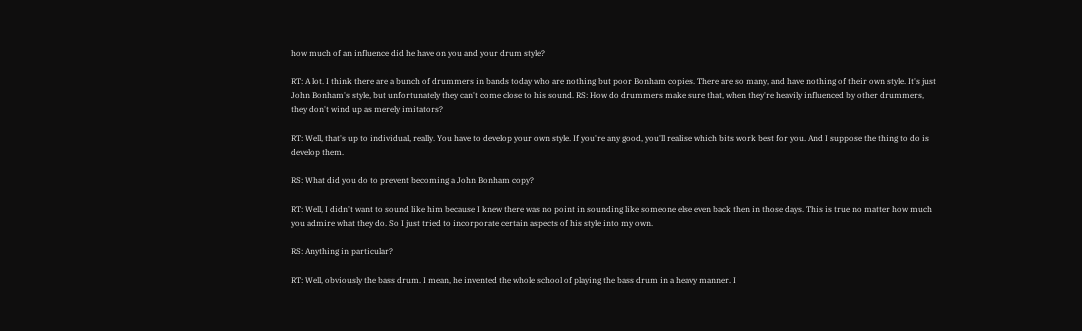how much of an influence did he have on you and your drum style?

RT: A lot. I think there are a bunch of drummers in bands today who are nothing but poor Bonham copies. There are so many, and have nothing of their own style. It's just John Bonham's style, but unfortunately they can't come close to his sound. RS: How do drummers make sure that, when they're heavily influenced by other drummers, they don't wind up as merely imitators?

RT: Well, that's up to individual, really. You have to develop your own style. If you're any good, you'll realise which bits work best for you. And I suppose the thing to do is develop them.

RS: What did you do to prevent becoming a John Bonham copy?

RT: Well, I didn't want to sound like him because I knew there was no point in sounding like someone else even back then in those days. This is true no matter how much you admire what they do. So I just tried to incorporate certain aspects of his style into my own.

RS: Anything in particular?

RT: Well, obviously the bass drum. I mean, he invented the whole school of playing the bass drum in a heavy manner. I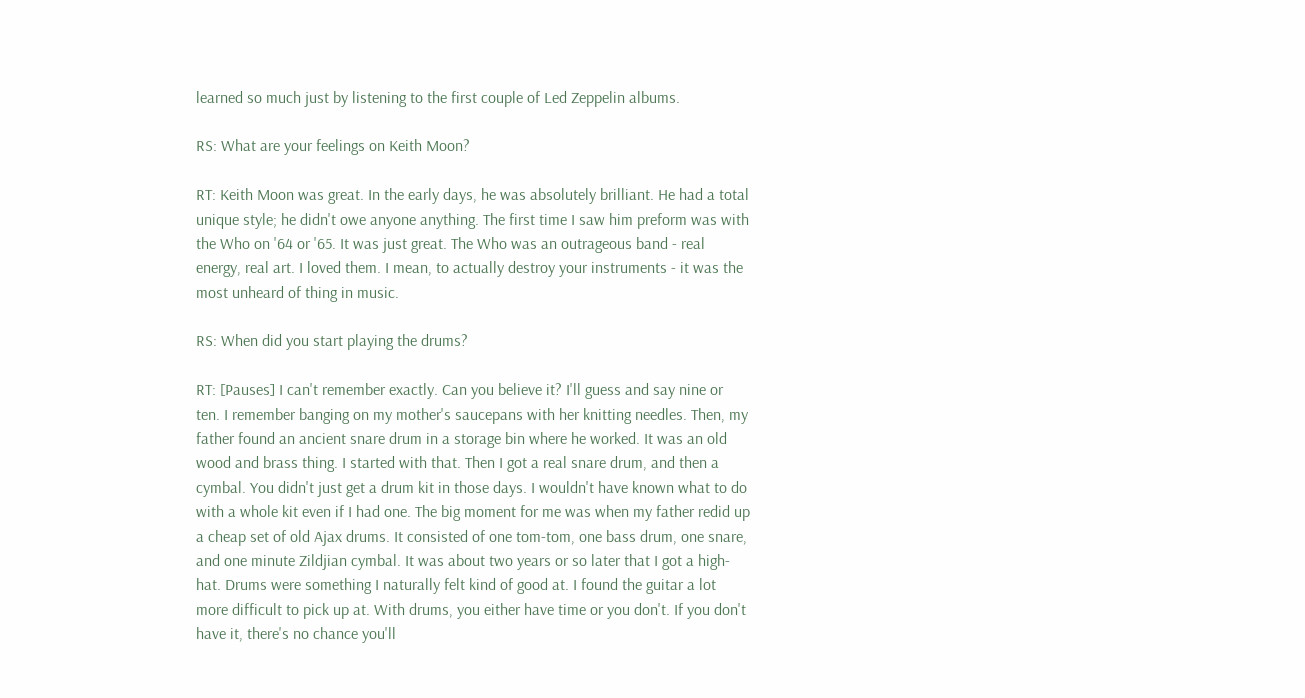learned so much just by listening to the first couple of Led Zeppelin albums.

RS: What are your feelings on Keith Moon?

RT: Keith Moon was great. In the early days, he was absolutely brilliant. He had a total unique style; he didn't owe anyone anything. The first time I saw him preform was with the Who on '64 or '65. It was just great. The Who was an outrageous band - real energy, real art. I loved them. I mean, to actually destroy your instruments - it was the most unheard of thing in music.

RS: When did you start playing the drums?

RT: [Pauses] I can't remember exactly. Can you believe it? I'll guess and say nine or ten. I remember banging on my mother's saucepans with her knitting needles. Then, my father found an ancient snare drum in a storage bin where he worked. It was an old wood and brass thing. I started with that. Then I got a real snare drum, and then a cymbal. You didn't just get a drum kit in those days. I wouldn't have known what to do with a whole kit even if I had one. The big moment for me was when my father redid up a cheap set of old Ajax drums. It consisted of one tom-tom, one bass drum, one snare, and one minute Zildjian cymbal. It was about two years or so later that I got a high-hat. Drums were something I naturally felt kind of good at. I found the guitar a lot more difficult to pick up at. With drums, you either have time or you don't. If you don't have it, there's no chance you'll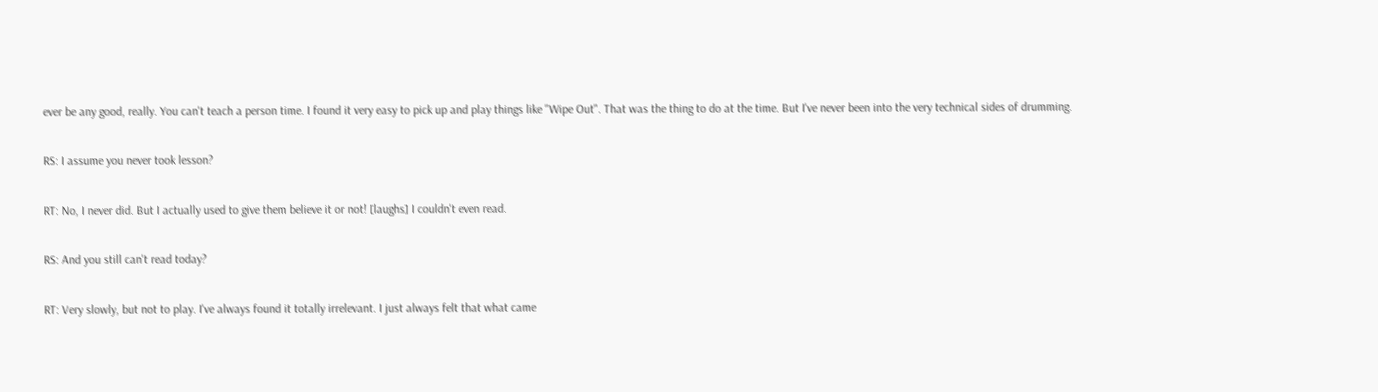ever be any good, really. You can't teach a person time. I found it very easy to pick up and play things like "Wipe Out". That was the thing to do at the time. But I've never been into the very technical sides of drumming.

RS: I assume you never took lesson?

RT: No, I never did. But I actually used to give them believe it or not! [laughs] I couldn't even read.

RS: And you still can't read today?

RT: Very slowly, but not to play. I've always found it totally irrelevant. I just always felt that what came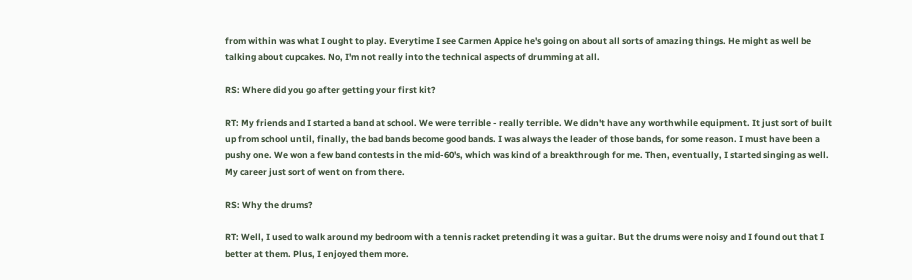from within was what I ought to play. Everytime I see Carmen Appice he's going on about all sorts of amazing things. He might as well be talking about cupcakes. No, I'm not really into the technical aspects of drumming at all.

RS: Where did you go after getting your first kit?

RT: My friends and I started a band at school. We were terrible - really terrible. We didn't have any worthwhile equipment. It just sort of built up from school until, finally, the bad bands become good bands. I was always the leader of those bands, for some reason. I must have been a pushy one. We won a few band contests in the mid-60's, which was kind of a breakthrough for me. Then, eventually, I started singing as well. My career just sort of went on from there.

RS: Why the drums?

RT: Well, I used to walk around my bedroom with a tennis racket pretending it was a guitar. But the drums were noisy and I found out that I better at them. Plus, I enjoyed them more.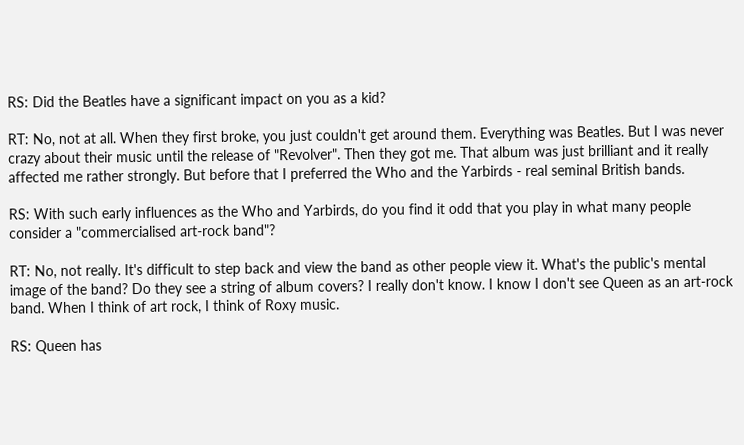RS: Did the Beatles have a significant impact on you as a kid?

RT: No, not at all. When they first broke, you just couldn't get around them. Everything was Beatles. But I was never crazy about their music until the release of "Revolver". Then they got me. That album was just brilliant and it really affected me rather strongly. But before that I preferred the Who and the Yarbirds - real seminal British bands.

RS: With such early influences as the Who and Yarbirds, do you find it odd that you play in what many people consider a "commercialised art-rock band"?

RT: No, not really. It's difficult to step back and view the band as other people view it. What's the public's mental image of the band? Do they see a string of album covers? I really don't know. I know I don't see Queen as an art-rock band. When I think of art rock, I think of Roxy music.

RS: Queen has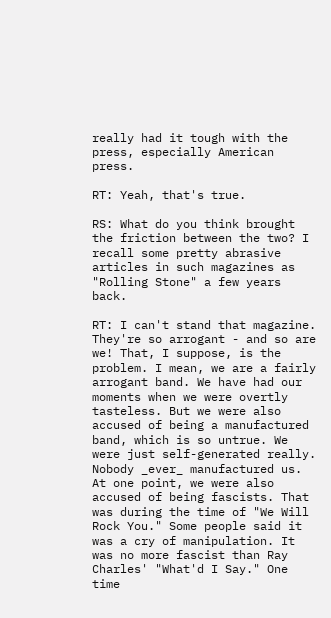really had it tough with the press, especially American press.

RT: Yeah, that's true.

RS: What do you think brought the friction between the two? I recall some pretty abrasive articles in such magazines as "Rolling Stone" a few years back.

RT: I can't stand that magazine. They're so arrogant - and so are we! That, I suppose, is the problem. I mean, we are a fairly arrogant band. We have had our moments when we were overtly tasteless. But we were also accused of being a manufactured band, which is so untrue. We were just self-generated really. Nobody _ever_ manufactured us. At one point, we were also accused of being fascists. That was during the time of "We Will Rock You." Some people said it was a cry of manipulation. It was no more fascist than Ray Charles' "What'd I Say." One time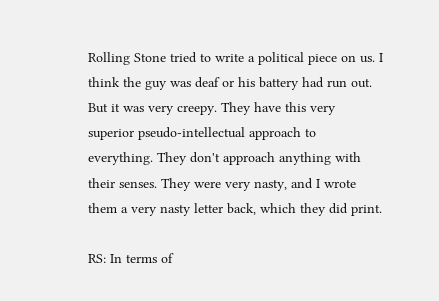Rolling Stone tried to write a political piece on us. I think the guy was deaf or his battery had run out. But it was very creepy. They have this very superior pseudo-intellectual approach to everything. They don't approach anything with their senses. They were very nasty, and I wrote them a very nasty letter back, which they did print.

RS: In terms of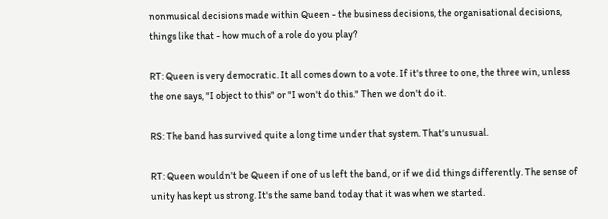nonmusical decisions made within Queen - the business decisions, the organisational decisions, things like that - how much of a role do you play?

RT: Queen is very democratic. It all comes down to a vote. If it's three to one, the three win, unless the one says, "I object to this" or "I won't do this." Then we don't do it.

RS: The band has survived quite a long time under that system. That's unusual.

RT: Queen wouldn't be Queen if one of us left the band, or if we did things differently. The sense of unity has kept us strong. It's the same band today that it was when we started.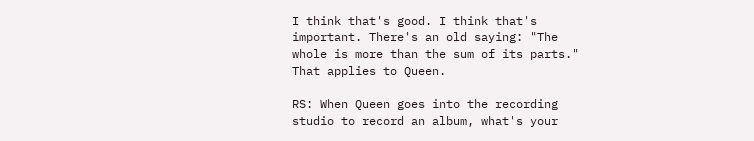I think that's good. I think that's important. There's an old saying: "The whole is more than the sum of its parts." That applies to Queen.

RS: When Queen goes into the recording studio to record an album, what's your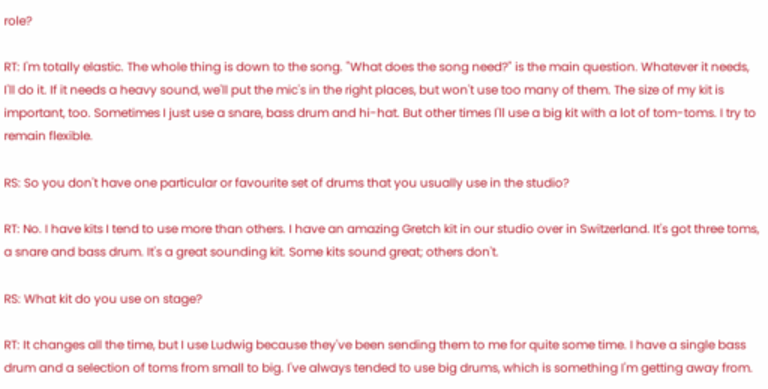role?

RT: I'm totally elastic. The whole thing is down to the song. "What does the song need?" is the main question. Whatever it needs, I'll do it. If it needs a heavy sound, we'll put the mic's in the right places, but won't use too many of them. The size of my kit is important, too. Sometimes I just use a snare, bass drum and hi-hat. But other times I'll use a big kit with a lot of tom-toms. I try to remain flexible.

RS: So you don't have one particular or favourite set of drums that you usually use in the studio?

RT: No. I have kits I tend to use more than others. I have an amazing Gretch kit in our studio over in Switzerland. It's got three toms, a snare and bass drum. It's a great sounding kit. Some kits sound great; others don't.

RS: What kit do you use on stage?

RT: It changes all the time, but I use Ludwig because they've been sending them to me for quite some time. I have a single bass drum and a selection of toms from small to big. I've always tended to use big drums, which is something I'm getting away from.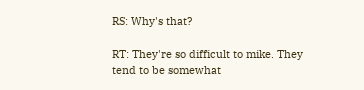RS: Why's that?

RT: They're so difficult to mike. They tend to be somewhat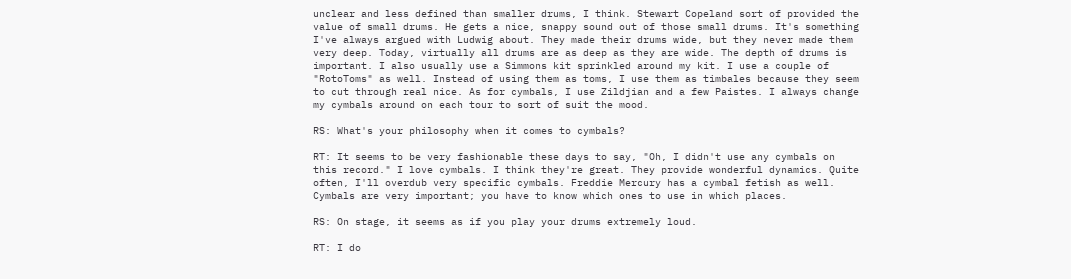unclear and less defined than smaller drums, I think. Stewart Copeland sort of provided the value of small drums. He gets a nice, snappy sound out of those small drums. It's something I've always argued with Ludwig about. They made their drums wide, but they never made them very deep. Today, virtually all drums are as deep as they are wide. The depth of drums is important. I also usually use a Simmons kit sprinkled around my kit. I use a couple of "RotoToms" as well. Instead of using them as toms, I use them as timbales because they seem to cut through real nice. As for cymbals, I use Zildjian and a few Paistes. I always change my cymbals around on each tour to sort of suit the mood.

RS: What's your philosophy when it comes to cymbals?

RT: It seems to be very fashionable these days to say, "Oh, I didn't use any cymbals on this record." I love cymbals. I think they're great. They provide wonderful dynamics. Quite often, I'll overdub very specific cymbals. Freddie Mercury has a cymbal fetish as well. Cymbals are very important; you have to know which ones to use in which places.

RS: On stage, it seems as if you play your drums extremely loud.

RT: I do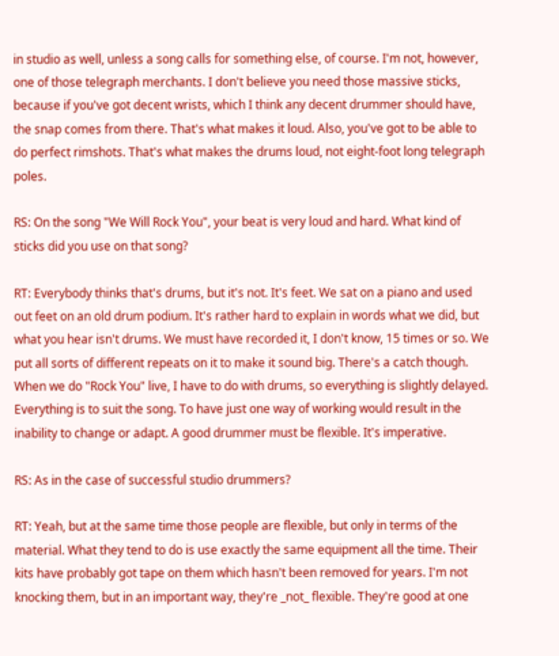in studio as well, unless a song calls for something else, of course. I'm not, however, one of those telegraph merchants. I don't believe you need those massive sticks, because if you've got decent wrists, which I think any decent drummer should have, the snap comes from there. That's what makes it loud. Also, you've got to be able to do perfect rimshots. That's what makes the drums loud, not eight-foot long telegraph poles.

RS: On the song "We Will Rock You", your beat is very loud and hard. What kind of sticks did you use on that song?

RT: Everybody thinks that's drums, but it's not. It's feet. We sat on a piano and used out feet on an old drum podium. It's rather hard to explain in words what we did, but what you hear isn't drums. We must have recorded it, I don't know, 15 times or so. We put all sorts of different repeats on it to make it sound big. There's a catch though. When we do "Rock You" live, I have to do with drums, so everything is slightly delayed. Everything is to suit the song. To have just one way of working would result in the inability to change or adapt. A good drummer must be flexible. It's imperative.

RS: As in the case of successful studio drummers?

RT: Yeah, but at the same time those people are flexible, but only in terms of the material. What they tend to do is use exactly the same equipment all the time. Their kits have probably got tape on them which hasn't been removed for years. I'm not knocking them, but in an important way, they're _not_ flexible. They're good at one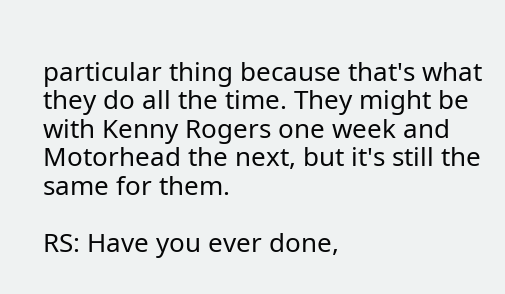particular thing because that's what they do all the time. They might be with Kenny Rogers one week and Motorhead the next, but it's still the same for them.

RS: Have you ever done,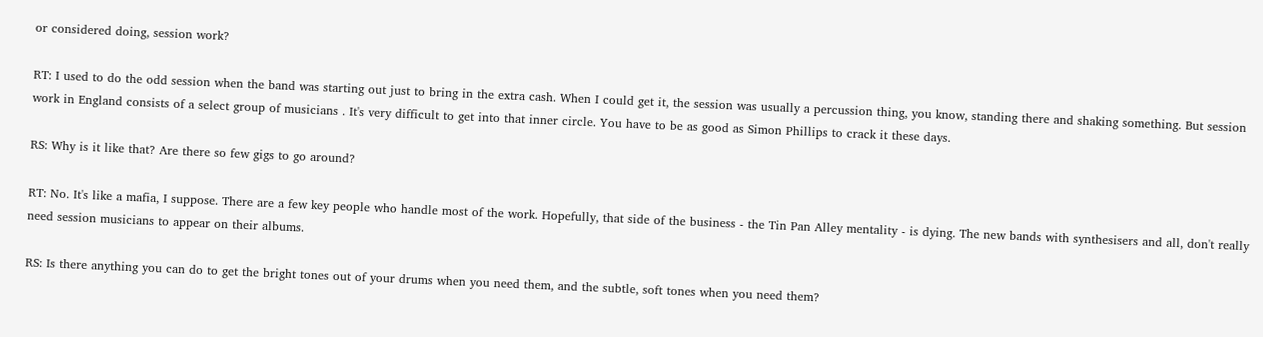or considered doing, session work?

RT: I used to do the odd session when the band was starting out just to bring in the extra cash. When I could get it, the session was usually a percussion thing, you know, standing there and shaking something. But session work in England consists of a select group of musicians . It's very difficult to get into that inner circle. You have to be as good as Simon Phillips to crack it these days.

RS: Why is it like that? Are there so few gigs to go around?

RT: No. It's like a mafia, I suppose. There are a few key people who handle most of the work. Hopefully, that side of the business - the Tin Pan Alley mentality - is dying. The new bands with synthesisers and all, don't really need session musicians to appear on their albums.

RS: Is there anything you can do to get the bright tones out of your drums when you need them, and the subtle, soft tones when you need them?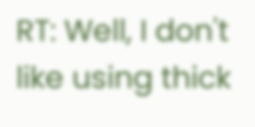RT: Well, I don't like using thick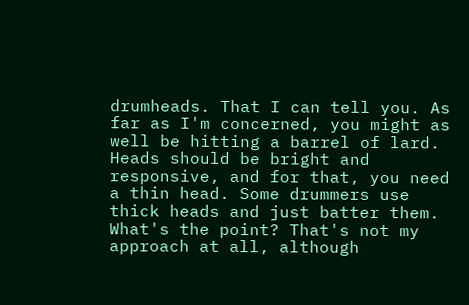drumheads. That I can tell you. As far as I'm concerned, you might as well be hitting a barrel of lard. Heads should be bright and responsive, and for that, you need a thin head. Some drummers use thick heads and just batter them. What's the point? That's not my approach at all, although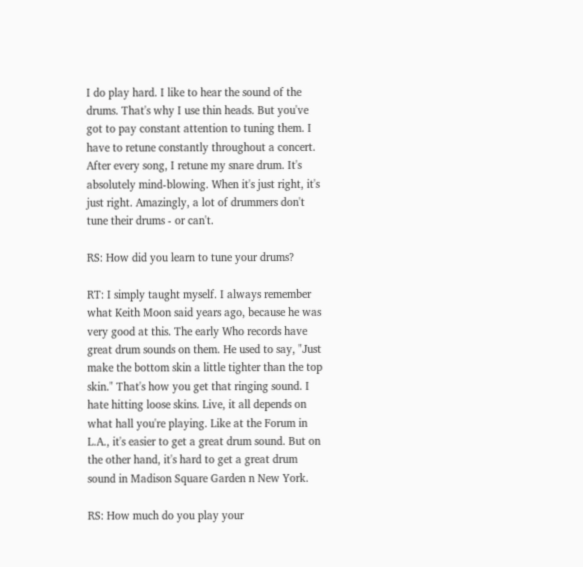I do play hard. I like to hear the sound of the drums. That's why I use thin heads. But you've got to pay constant attention to tuning them. I have to retune constantly throughout a concert. After every song, I retune my snare drum. It's absolutely mind-blowing. When it's just right, it's just right. Amazingly, a lot of drummers don't tune their drums - or can't.

RS: How did you learn to tune your drums?

RT: I simply taught myself. I always remember what Keith Moon said years ago, because he was very good at this. The early Who records have great drum sounds on them. He used to say, "Just make the bottom skin a little tighter than the top skin." That's how you get that ringing sound. I hate hitting loose skins. Live, it all depends on what hall you're playing. Like at the Forum in L.A., it's easier to get a great drum sound. But on the other hand, it's hard to get a great drum sound in Madison Square Garden n New York.

RS: How much do you play your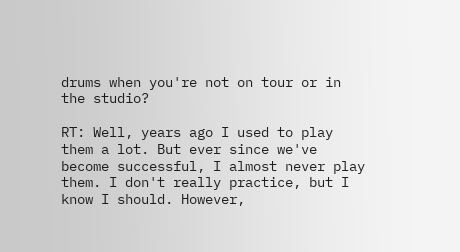drums when you're not on tour or in the studio?

RT: Well, years ago I used to play them a lot. But ever since we've become successful, I almost never play them. I don't really practice, but I know I should. However,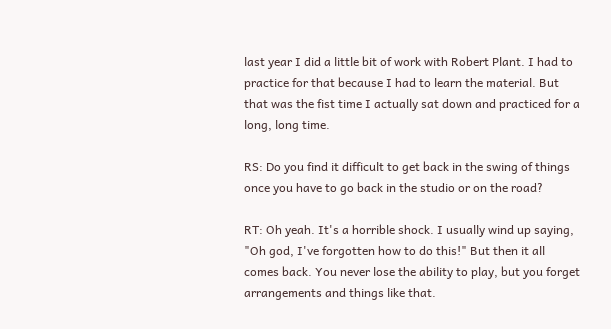last year I did a little bit of work with Robert Plant. I had to practice for that because I had to learn the material. But that was the fist time I actually sat down and practiced for a long, long time.

RS: Do you find it difficult to get back in the swing of things once you have to go back in the studio or on the road?

RT: Oh yeah. It's a horrible shock. I usually wind up saying, "Oh god, I've forgotten how to do this!" But then it all comes back. You never lose the ability to play, but you forget arrangements and things like that.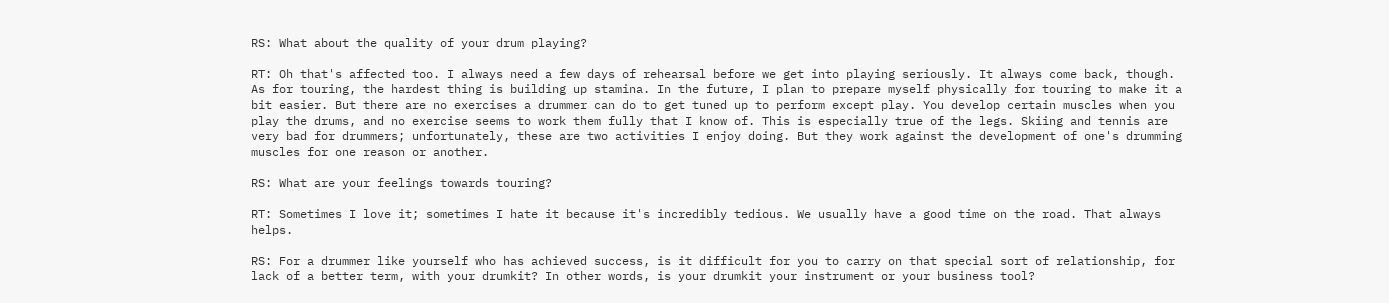RS: What about the quality of your drum playing?

RT: Oh that's affected too. I always need a few days of rehearsal before we get into playing seriously. It always come back, though. As for touring, the hardest thing is building up stamina. In the future, I plan to prepare myself physically for touring to make it a bit easier. But there are no exercises a drummer can do to get tuned up to perform except play. You develop certain muscles when you play the drums, and no exercise seems to work them fully that I know of. This is especially true of the legs. Skiing and tennis are very bad for drummers; unfortunately, these are two activities I enjoy doing. But they work against the development of one's drumming muscles for one reason or another.

RS: What are your feelings towards touring?

RT: Sometimes I love it; sometimes I hate it because it's incredibly tedious. We usually have a good time on the road. That always helps.

RS: For a drummer like yourself who has achieved success, is it difficult for you to carry on that special sort of relationship, for lack of a better term, with your drumkit? In other words, is your drumkit your instrument or your business tool?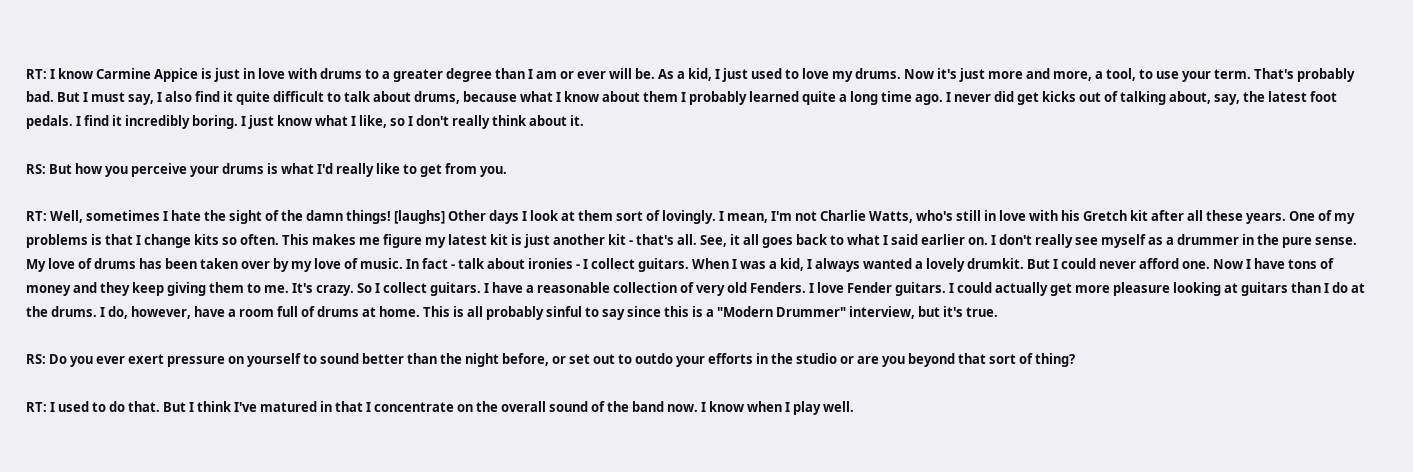RT: I know Carmine Appice is just in love with drums to a greater degree than I am or ever will be. As a kid, I just used to love my drums. Now it's just more and more, a tool, to use your term. That's probably bad. But I must say, I also find it quite difficult to talk about drums, because what I know about them I probably learned quite a long time ago. I never did get kicks out of talking about, say, the latest foot pedals. I find it incredibly boring. I just know what I like, so I don't really think about it.

RS: But how you perceive your drums is what I'd really like to get from you.

RT: Well, sometimes I hate the sight of the damn things! [laughs] Other days I look at them sort of lovingly. I mean, I'm not Charlie Watts, who's still in love with his Gretch kit after all these years. One of my problems is that I change kits so often. This makes me figure my latest kit is just another kit - that's all. See, it all goes back to what I said earlier on. I don't really see myself as a drummer in the pure sense. My love of drums has been taken over by my love of music. In fact - talk about ironies - I collect guitars. When I was a kid, I always wanted a lovely drumkit. But I could never afford one. Now I have tons of money and they keep giving them to me. It's crazy. So I collect guitars. I have a reasonable collection of very old Fenders. I love Fender guitars. I could actually get more pleasure looking at guitars than I do at the drums. I do, however, have a room full of drums at home. This is all probably sinful to say since this is a "Modern Drummer" interview, but it's true.

RS: Do you ever exert pressure on yourself to sound better than the night before, or set out to outdo your efforts in the studio or are you beyond that sort of thing?

RT: I used to do that. But I think I've matured in that I concentrate on the overall sound of the band now. I know when I play well.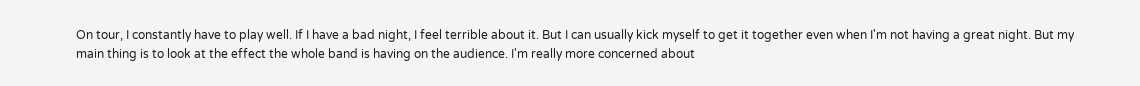On tour, I constantly have to play well. If I have a bad night, I feel terrible about it. But I can usually kick myself to get it together even when I'm not having a great night. But my main thing is to look at the effect the whole band is having on the audience. I'm really more concerned about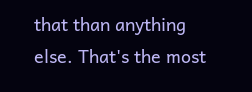that than anything else. That's the most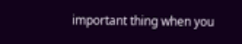important thing when you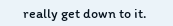really get down to it.